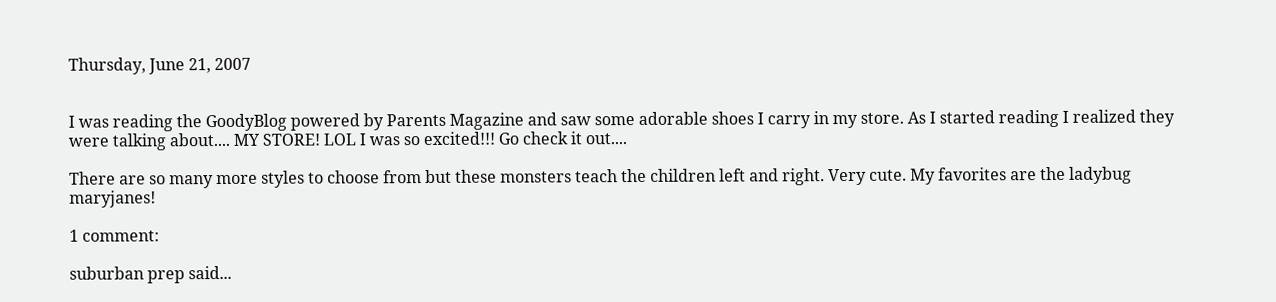Thursday, June 21, 2007


I was reading the GoodyBlog powered by Parents Magazine and saw some adorable shoes I carry in my store. As I started reading I realized they were talking about.... MY STORE! LOL I was so excited!!! Go check it out....

There are so many more styles to choose from but these monsters teach the children left and right. Very cute. My favorites are the ladybug maryjanes!

1 comment:

suburban prep said...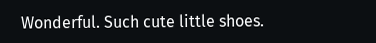Wonderful. Such cute little shoes.